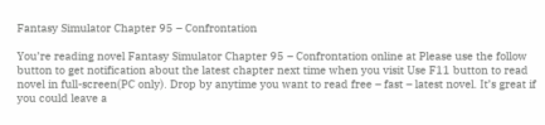Fantasy Simulator Chapter 95 – Confrontation

You’re reading novel Fantasy Simulator Chapter 95 – Confrontation online at Please use the follow button to get notification about the latest chapter next time when you visit Use F11 button to read novel in full-screen(PC only). Drop by anytime you want to read free – fast – latest novel. It’s great if you could leave a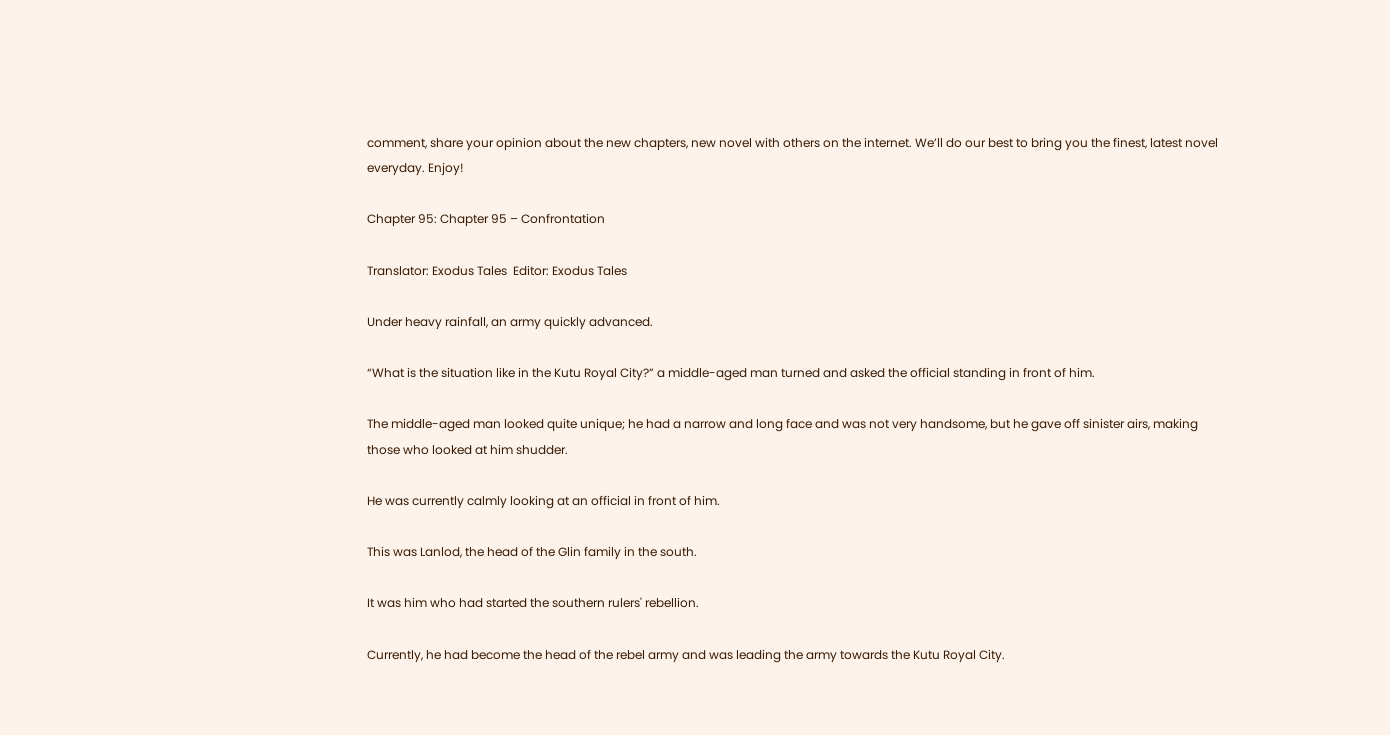comment, share your opinion about the new chapters, new novel with others on the internet. We’ll do our best to bring you the finest, latest novel everyday. Enjoy!

Chapter 95: Chapter 95 – Confrontation

Translator: Exodus Tales  Editor: Exodus Tales

Under heavy rainfall, an army quickly advanced.

“What is the situation like in the Kutu Royal City?” a middle-aged man turned and asked the official standing in front of him.

The middle-aged man looked quite unique; he had a narrow and long face and was not very handsome, but he gave off sinister airs, making those who looked at him shudder.

He was currently calmly looking at an official in front of him.

This was Lanlod, the head of the Glin family in the south.

It was him who had started the southern rulers' rebellion.

Currently, he had become the head of the rebel army and was leading the army towards the Kutu Royal City.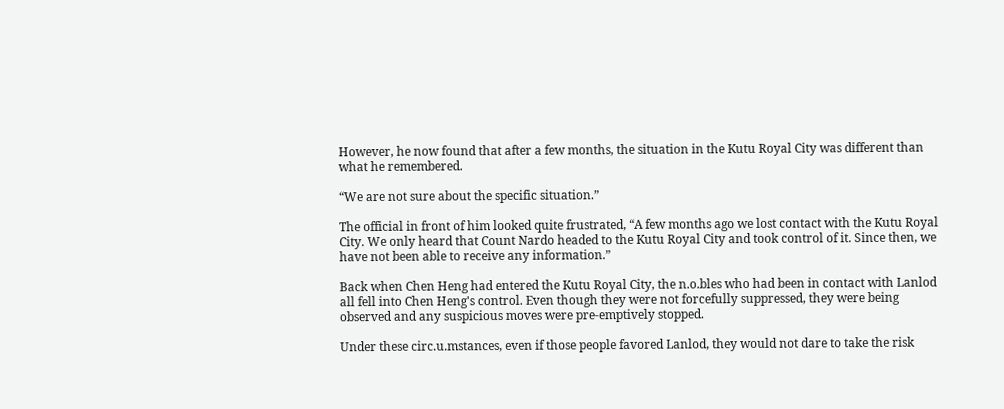However, he now found that after a few months, the situation in the Kutu Royal City was different than what he remembered.

“We are not sure about the specific situation.”

The official in front of him looked quite frustrated, “A few months ago we lost contact with the Kutu Royal City. We only heard that Count Nardo headed to the Kutu Royal City and took control of it. Since then, we have not been able to receive any information.”

Back when Chen Heng had entered the Kutu Royal City, the n.o.bles who had been in contact with Lanlod all fell into Chen Heng's control. Even though they were not forcefully suppressed, they were being observed and any suspicious moves were pre-emptively stopped.

Under these circ.u.mstances, even if those people favored Lanlod, they would not dare to take the risk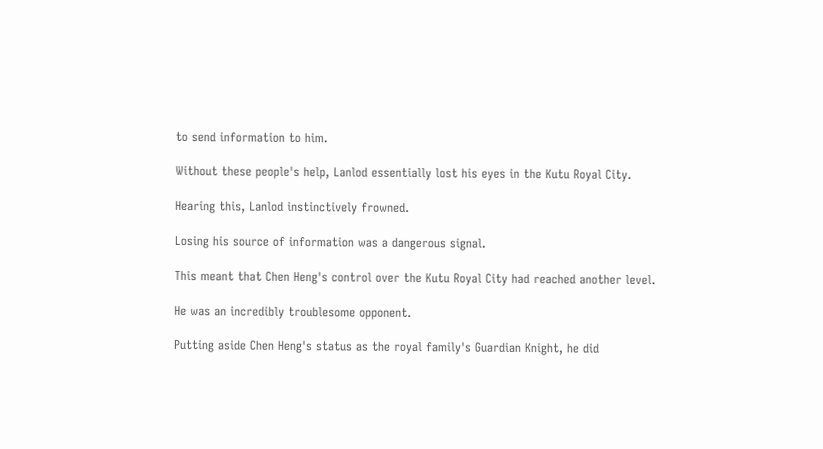to send information to him.

Without these people's help, Lanlod essentially lost his eyes in the Kutu Royal City.

Hearing this, Lanlod instinctively frowned.

Losing his source of information was a dangerous signal.

This meant that Chen Heng's control over the Kutu Royal City had reached another level.

He was an incredibly troublesome opponent.

Putting aside Chen Heng's status as the royal family's Guardian Knight, he did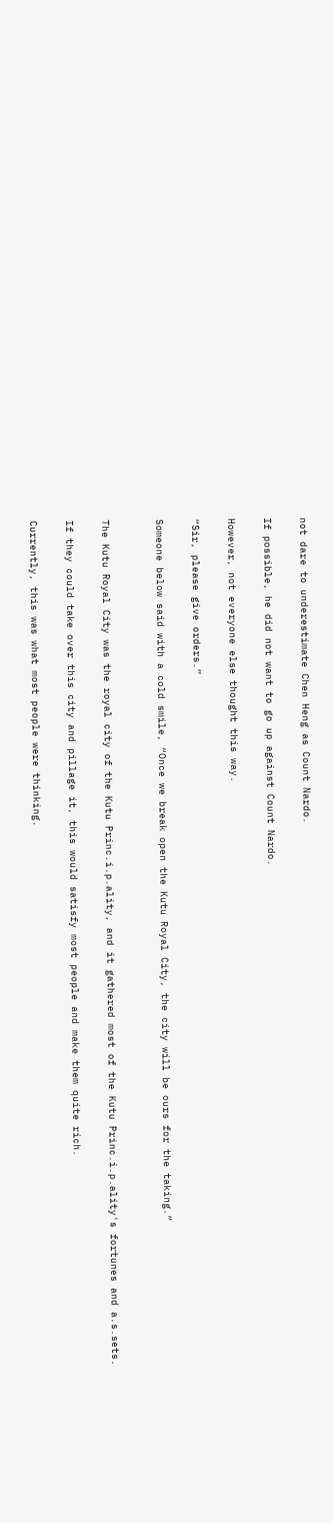not dare to underestimate Chen Heng as Count Nardo.

If possible, he did not want to go up against Count Nardo.

However, not everyone else thought this way.

“Sir, please give orders.”

Someone below said with a cold smile, “Once we break open the Kutu Royal City, the city will be ours for the taking.”


The Kutu Royal City was the royal city of the Kutu Princ.i.p.ality, and it gathered most of the Kutu Princ.i.p.ality's fortunes and a.s.sets.

If they could take over this city and pillage it, this would satisfy most people and make them quite rich.

Currently, this was what most people were thinking.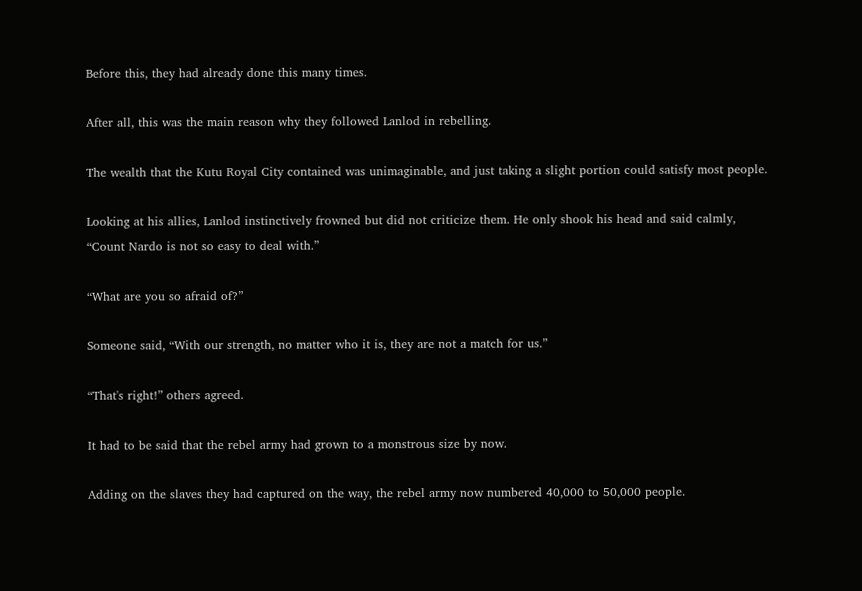Before this, they had already done this many times.

After all, this was the main reason why they followed Lanlod in rebelling.

The wealth that the Kutu Royal City contained was unimaginable, and just taking a slight portion could satisfy most people.

Looking at his allies, Lanlod instinctively frowned but did not criticize them. He only shook his head and said calmly, “Count Nardo is not so easy to deal with.”

“What are you so afraid of?”

Someone said, “With our strength, no matter who it is, they are not a match for us.”

“That's right!” others agreed.

It had to be said that the rebel army had grown to a monstrous size by now.

Adding on the slaves they had captured on the way, the rebel army now numbered 40,000 to 50,000 people.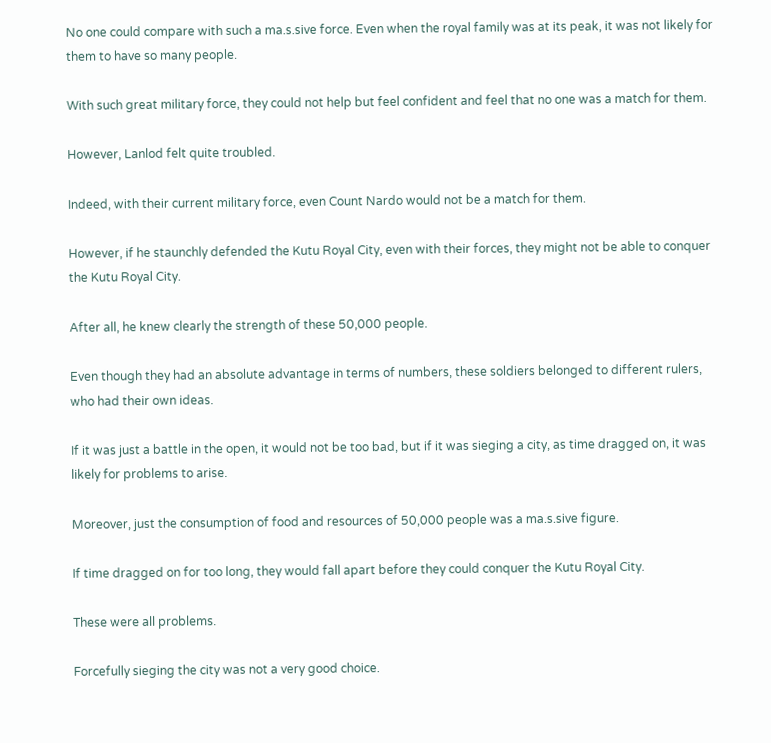No one could compare with such a ma.s.sive force. Even when the royal family was at its peak, it was not likely for them to have so many people.

With such great military force, they could not help but feel confident and feel that no one was a match for them.

However, Lanlod felt quite troubled.

Indeed, with their current military force, even Count Nardo would not be a match for them.

However, if he staunchly defended the Kutu Royal City, even with their forces, they might not be able to conquer the Kutu Royal City.

After all, he knew clearly the strength of these 50,000 people.

Even though they had an absolute advantage in terms of numbers, these soldiers belonged to different rulers, who had their own ideas.

If it was just a battle in the open, it would not be too bad, but if it was sieging a city, as time dragged on, it was likely for problems to arise.

Moreover, just the consumption of food and resources of 50,000 people was a ma.s.sive figure.

If time dragged on for too long, they would fall apart before they could conquer the Kutu Royal City.

These were all problems.

Forcefully sieging the city was not a very good choice.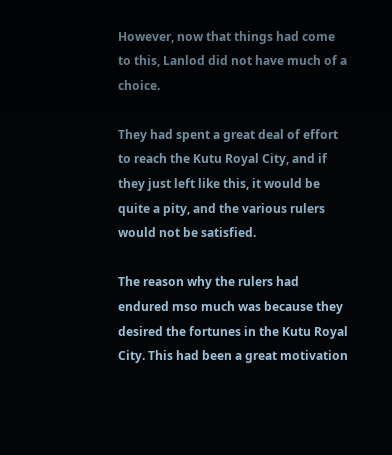However, now that things had come to this, Lanlod did not have much of a choice.

They had spent a great deal of effort to reach the Kutu Royal City, and if they just left like this, it would be quite a pity, and the various rulers would not be satisfied.

The reason why the rulers had endured mso much was because they desired the fortunes in the Kutu Royal City. This had been a great motivation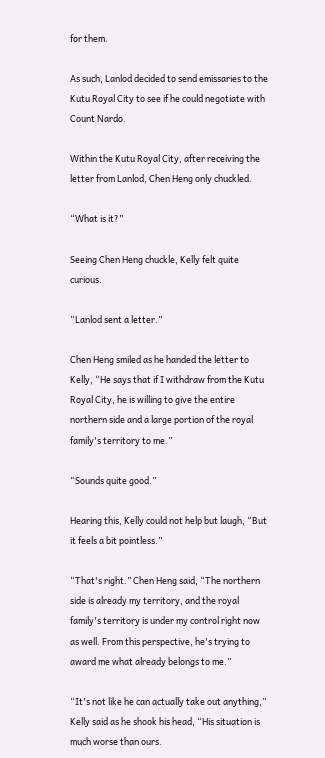for them.

As such, Lanlod decided to send emissaries to the Kutu Royal City to see if he could negotiate with Count Nardo.

Within the Kutu Royal City, after receiving the letter from Lanlod, Chen Heng only chuckled.

“What is it?”

Seeing Chen Heng chuckle, Kelly felt quite curious.

“Lanlod sent a letter.”

Chen Heng smiled as he handed the letter to Kelly, “He says that if I withdraw from the Kutu Royal City, he is willing to give the entire northern side and a large portion of the royal family's territory to me.”

“Sounds quite good.”

Hearing this, Kelly could not help but laugh, “But it feels a bit pointless.”

“That's right.” Chen Heng said, “The northern side is already my territory, and the royal family's territory is under my control right now as well. From this perspective, he's trying to award me what already belongs to me.”

“It's not like he can actually take out anything,” Kelly said as he shook his head, “His situation is much worse than ours.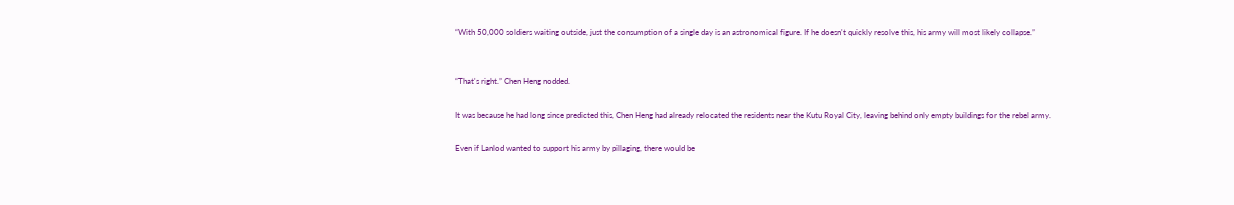“With 50,000 soldiers waiting outside, just the consumption of a single day is an astronomical figure. If he doesn't quickly resolve this, his army will most likely collapse.”


“That's right.” Chen Heng nodded.

It was because he had long since predicted this, Chen Heng had already relocated the residents near the Kutu Royal City, leaving behind only empty buildings for the rebel army.

Even if Lanlod wanted to support his army by pillaging, there would be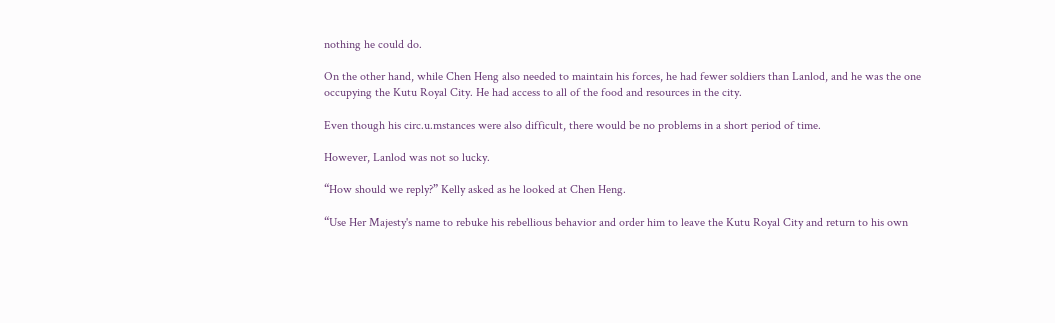nothing he could do.

On the other hand, while Chen Heng also needed to maintain his forces, he had fewer soldiers than Lanlod, and he was the one occupying the Kutu Royal City. He had access to all of the food and resources in the city.

Even though his circ.u.mstances were also difficult, there would be no problems in a short period of time.

However, Lanlod was not so lucky.

“How should we reply?” Kelly asked as he looked at Chen Heng.

“Use Her Majesty's name to rebuke his rebellious behavior and order him to leave the Kutu Royal City and return to his own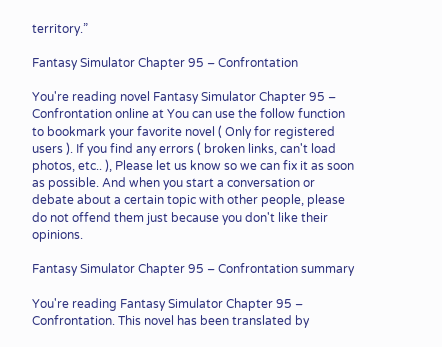territory.”

Fantasy Simulator Chapter 95 – Confrontation

You're reading novel Fantasy Simulator Chapter 95 – Confrontation online at You can use the follow function to bookmark your favorite novel ( Only for registered users ). If you find any errors ( broken links, can't load photos, etc.. ), Please let us know so we can fix it as soon as possible. And when you start a conversation or debate about a certain topic with other people, please do not offend them just because you don't like their opinions.

Fantasy Simulator Chapter 95 – Confrontation summary

You're reading Fantasy Simulator Chapter 95 – Confrontation. This novel has been translated by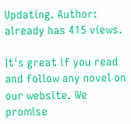Updating. Author: already has 415 views.

It's great if you read and follow any novel on our website. We promise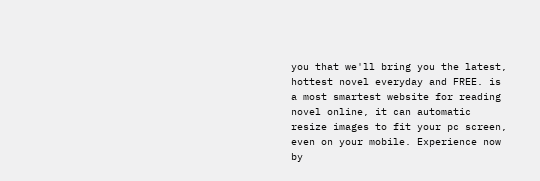you that we'll bring you the latest, hottest novel everyday and FREE. is a most smartest website for reading novel online, it can automatic resize images to fit your pc screen, even on your mobile. Experience now by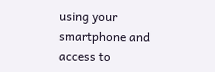using your smartphone and access to